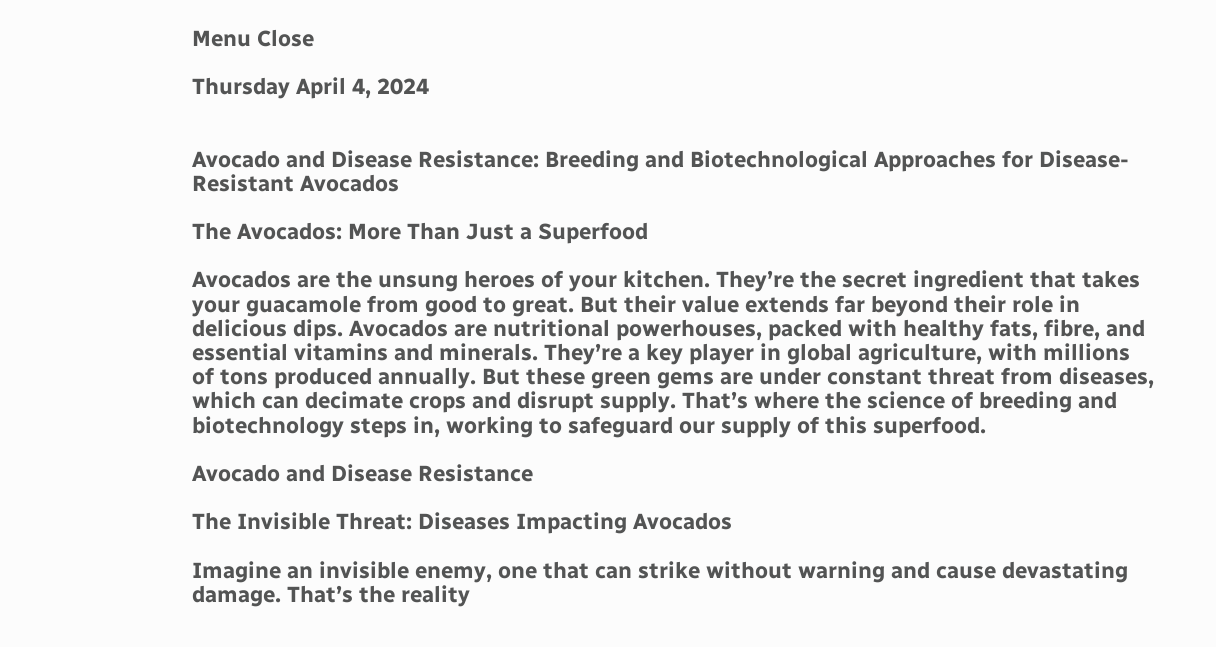Menu Close

Thursday April 4, 2024


Avocado and Disease Resistance: Breeding and Biotechnological Approaches for Disease-Resistant Avocados

The Avocados: More Than Just a Superfood

Avocados are the unsung heroes of your kitchen. They’re the secret ingredient that takes your guacamole from good to great. But their value extends far beyond their role in delicious dips. Avocados are nutritional powerhouses, packed with healthy fats, fibre, and essential vitamins and minerals. They’re a key player in global agriculture, with millions of tons produced annually. But these green gems are under constant threat from diseases, which can decimate crops and disrupt supply. That’s where the science of breeding and biotechnology steps in, working to safeguard our supply of this superfood.

Avocado and Disease Resistance

The Invisible Threat: Diseases Impacting Avocados

Imagine an invisible enemy, one that can strike without warning and cause devastating damage. That’s the reality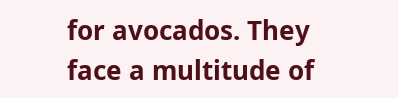for avocados. They face a multitude of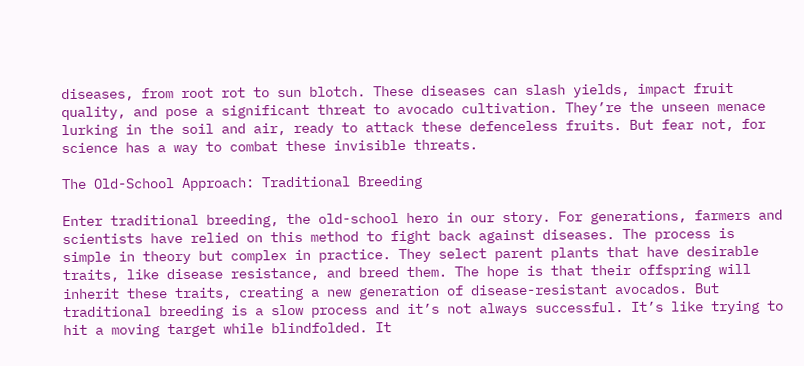diseases, from root rot to sun blotch. These diseases can slash yields, impact fruit quality, and pose a significant threat to avocado cultivation. They’re the unseen menace lurking in the soil and air, ready to attack these defenceless fruits. But fear not, for science has a way to combat these invisible threats.

The Old-School Approach: Traditional Breeding

Enter traditional breeding, the old-school hero in our story. For generations, farmers and scientists have relied on this method to fight back against diseases. The process is simple in theory but complex in practice. They select parent plants that have desirable traits, like disease resistance, and breed them. The hope is that their offspring will inherit these traits, creating a new generation of disease-resistant avocados. But traditional breeding is a slow process and it’s not always successful. It’s like trying to hit a moving target while blindfolded. It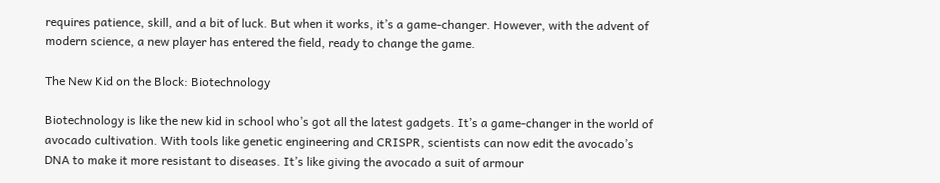requires patience, skill, and a bit of luck. But when it works, it’s a game-changer. However, with the advent of modern science, a new player has entered the field, ready to change the game.

The New Kid on the Block: Biotechnology

Biotechnology is like the new kid in school who’s got all the latest gadgets. It’s a game-changer in the world of avocado cultivation. With tools like genetic engineering and CRISPR, scientists can now edit the avocado’s DNA to make it more resistant to diseases. It’s like giving the avocado a suit of armour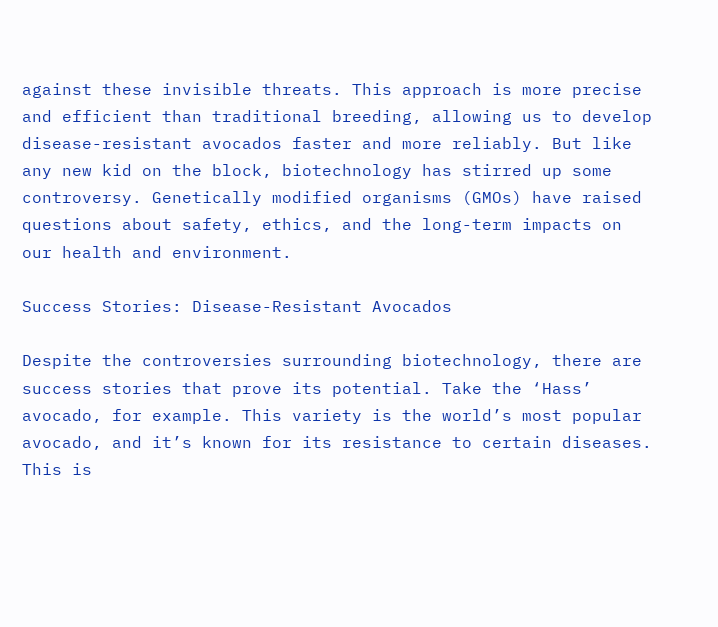against these invisible threats. This approach is more precise and efficient than traditional breeding, allowing us to develop disease-resistant avocados faster and more reliably. But like any new kid on the block, biotechnology has stirred up some controversy. Genetically modified organisms (GMOs) have raised questions about safety, ethics, and the long-term impacts on our health and environment.

Success Stories: Disease-Resistant Avocados

Despite the controversies surrounding biotechnology, there are success stories that prove its potential. Take the ‘Hass’ avocado, for example. This variety is the world’s most popular avocado, and it’s known for its resistance to certain diseases. This is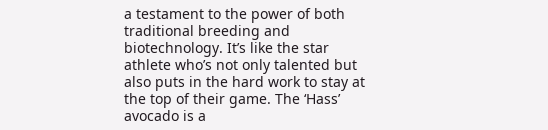a testament to the power of both traditional breeding and biotechnology. It’s like the star athlete who’s not only talented but also puts in the hard work to stay at the top of their game. The ‘Hass’ avocado is a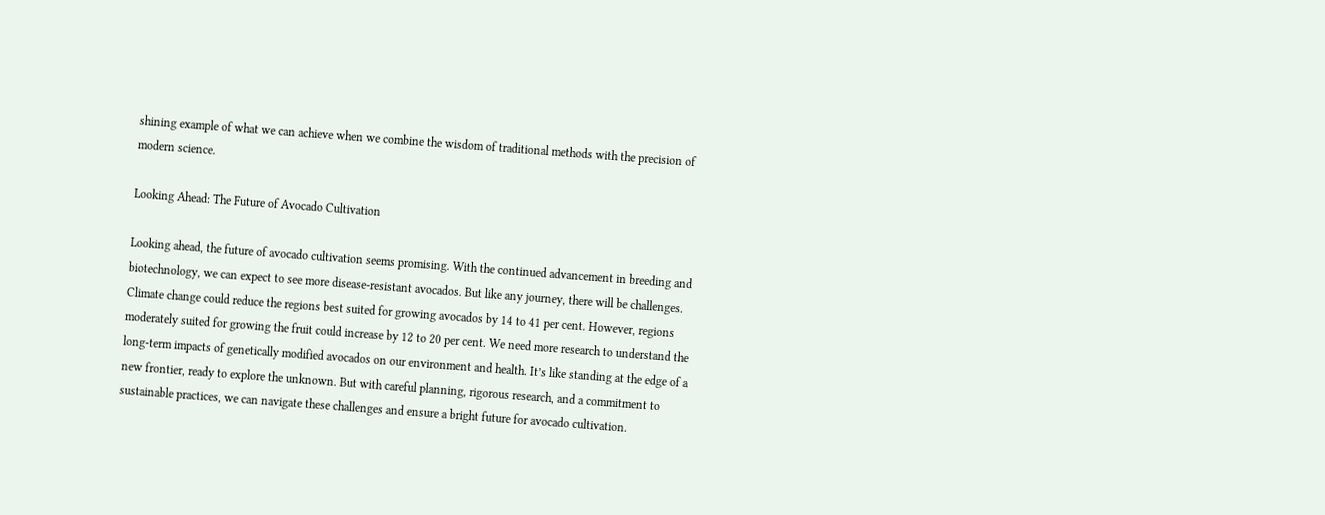shining example of what we can achieve when we combine the wisdom of traditional methods with the precision of modern science.

Looking Ahead: The Future of Avocado Cultivation

Looking ahead, the future of avocado cultivation seems promising. With the continued advancement in breeding and biotechnology, we can expect to see more disease-resistant avocados. But like any journey, there will be challenges. Climate change could reduce the regions best suited for growing avocados by 14 to 41 per cent. However, regions moderately suited for growing the fruit could increase by 12 to 20 per cent. We need more research to understand the long-term impacts of genetically modified avocados on our environment and health. It’s like standing at the edge of a new frontier, ready to explore the unknown. But with careful planning, rigorous research, and a commitment to sustainable practices, we can navigate these challenges and ensure a bright future for avocado cultivation.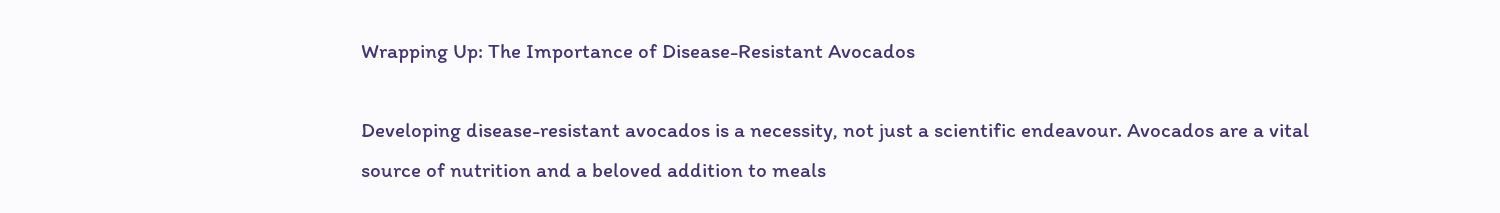Wrapping Up: The Importance of Disease-Resistant Avocados

Developing disease-resistant avocados is a necessity, not just a scientific endeavour. Avocados are a vital source of nutrition and a beloved addition to meals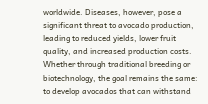worldwide. Diseases, however, pose a significant threat to avocado production, leading to reduced yields, lower fruit quality, and increased production costs. Whether through traditional breeding or biotechnology, the goal remains the same: to develop avocados that can withstand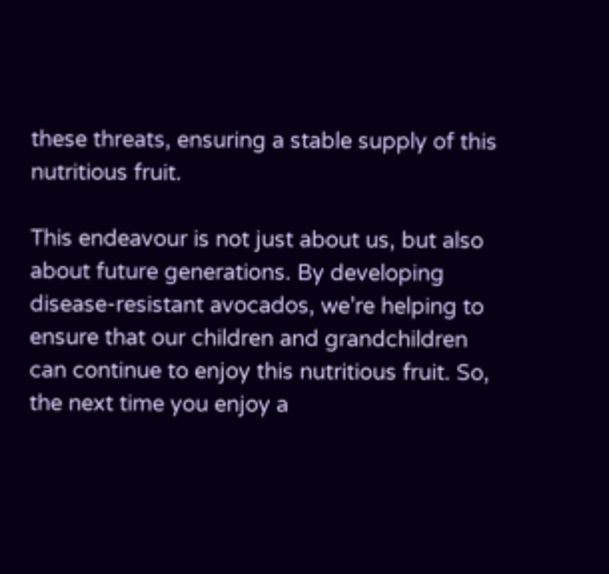these threats, ensuring a stable supply of this nutritious fruit.

This endeavour is not just about us, but also about future generations. By developing disease-resistant avocados, we’re helping to ensure that our children and grandchildren can continue to enjoy this nutritious fruit. So, the next time you enjoy a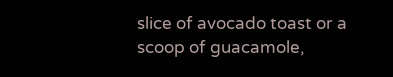slice of avocado toast or a scoop of guacamole,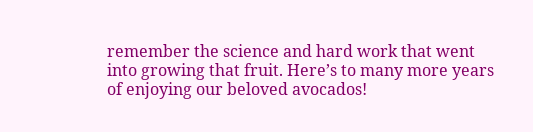remember the science and hard work that went into growing that fruit. Here’s to many more years of enjoying our beloved avocados!